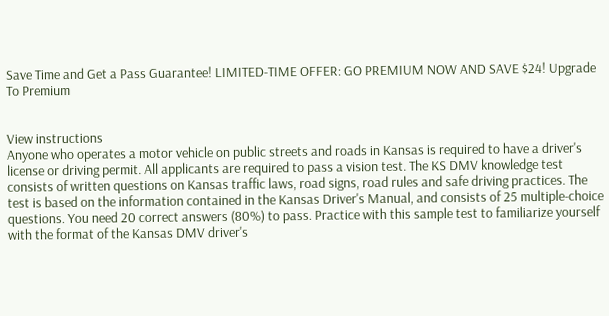Save Time and Get a Pass Guarantee! LIMITED-TIME OFFER: GO PREMIUM NOW AND SAVE $24! Upgrade To Premium


View instructions
Anyone who operates a motor vehicle on public streets and roads in Kansas is required to have a driver's license or driving permit. All applicants are required to pass a vision test. The KS DMV knowledge test consists of written questions on Kansas traffic laws, road signs, road rules and safe driving practices. The test is based on the information contained in the Kansas Driver's Manual, and consists of 25 multiple-choice questions. You need 20 correct answers (80%) to pass. Practice with this sample test to familiarize yourself with the format of the Kansas DMV driver's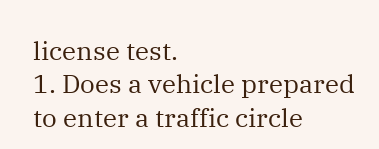license test.
1. Does a vehicle prepared to enter a traffic circle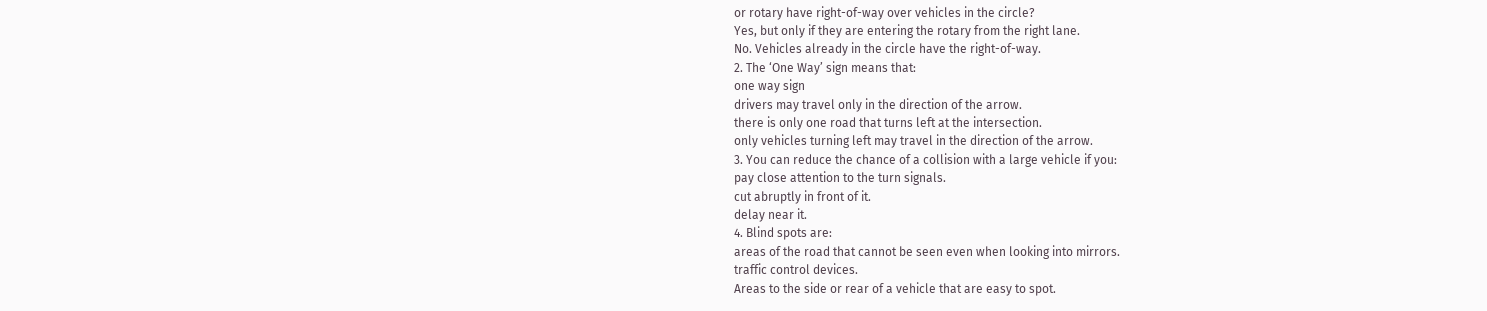or rotary have right-of-way over vehicles in the circle?
Yes, but only if they are entering the rotary from the right lane.
No. Vehicles already in the circle have the right-of-way.
2. The ‘One Way’ sign means that:
one way sign
drivers may travel only in the direction of the arrow.
there is only one road that turns left at the intersection.
only vehicles turning left may travel in the direction of the arrow.
3. You can reduce the chance of a collision with a large vehicle if you:
pay close attention to the turn signals.
cut abruptly in front of it.
delay near it.
4. Blind spots are:
areas of the road that cannot be seen even when looking into mirrors.
traffic control devices.
Areas to the side or rear of a vehicle that are easy to spot.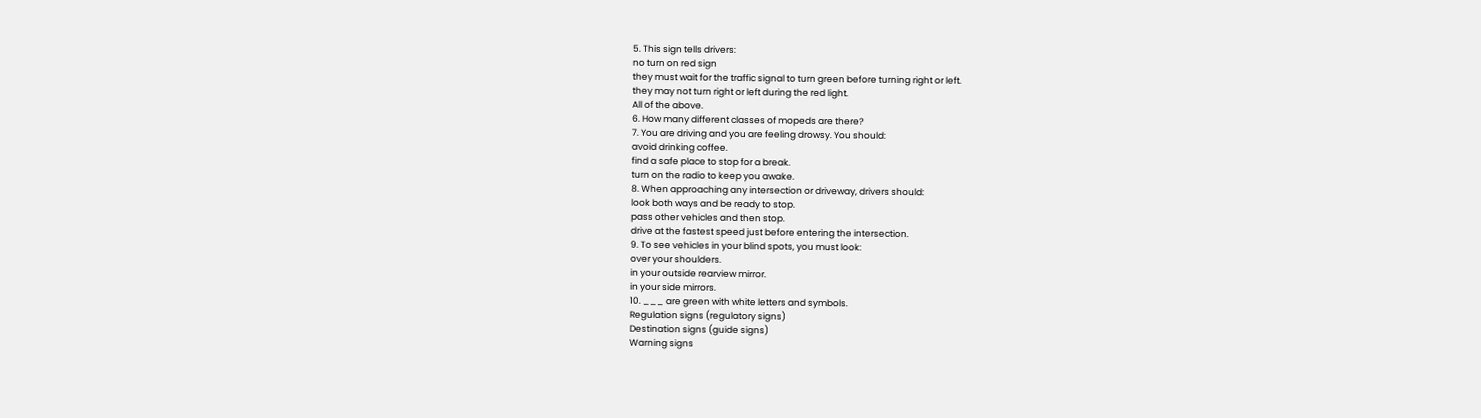5. This sign tells drivers:
no turn on red sign
they must wait for the traffic signal to turn green before turning right or left.
they may not turn right or left during the red light.
All of the above.
6. How many different classes of mopeds are there?
7. You are driving and you are feeling drowsy. You should:
avoid drinking coffee.
find a safe place to stop for a break.
turn on the radio to keep you awake.
8. When approaching any intersection or driveway, drivers should:
look both ways and be ready to stop.
pass other vehicles and then stop.
drive at the fastest speed just before entering the intersection.
9. To see vehicles in your blind spots, you must look:
over your shoulders.
in your outside rearview mirror.
in your side mirrors.
10. ___ are green with white letters and symbols.
Regulation signs (regulatory signs)
Destination signs (guide signs)
Warning signs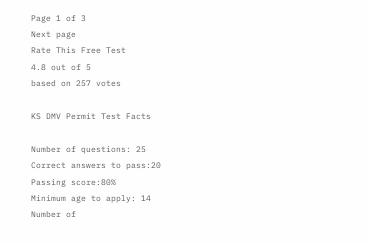Page 1 of 3
Next page
Rate This Free Test
4.8 out of 5
based on 257 votes

KS DMV Permit Test Facts

Number of questions: 25
Correct answers to pass:20
Passing score:80%
Minimum age to apply: 14
Number of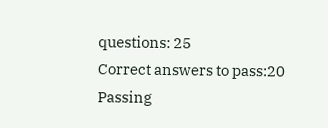questions: 25
Correct answers to pass:20
Passing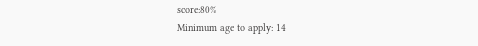score:80%
Minimum age to apply: 14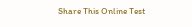Share This Online Test